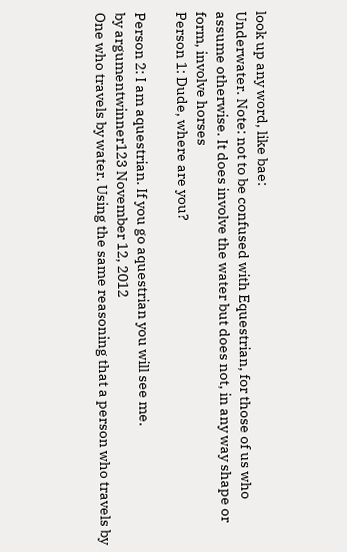look up any word, like bae:
Underwater. Note: not to be confused with Equestrian, for those of us who assume otherwise. It does involve the water but does not, in any way shape or form, involve horses
Person 1: Dude, where are you?

Person 2: I am aquestrian. If you go aquestrian you will see me.
by argumentwinner123 November 12, 2012
One who travels by water. Using the same reasoning that a person who travels by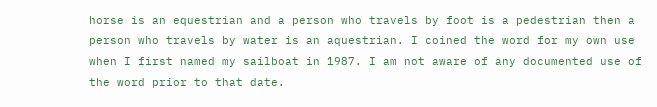horse is an equestrian and a person who travels by foot is a pedestrian then a person who travels by water is an aquestrian. I coined the word for my own use when I first named my sailboat in 1987. I am not aware of any documented use of the word prior to that date.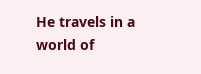He travels in a world of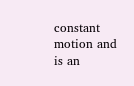constant motion and is an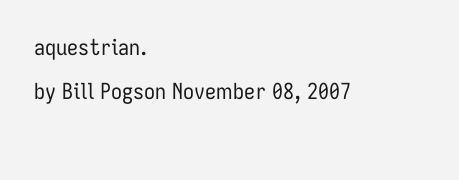aquestrian.
by Bill Pogson November 08, 2007